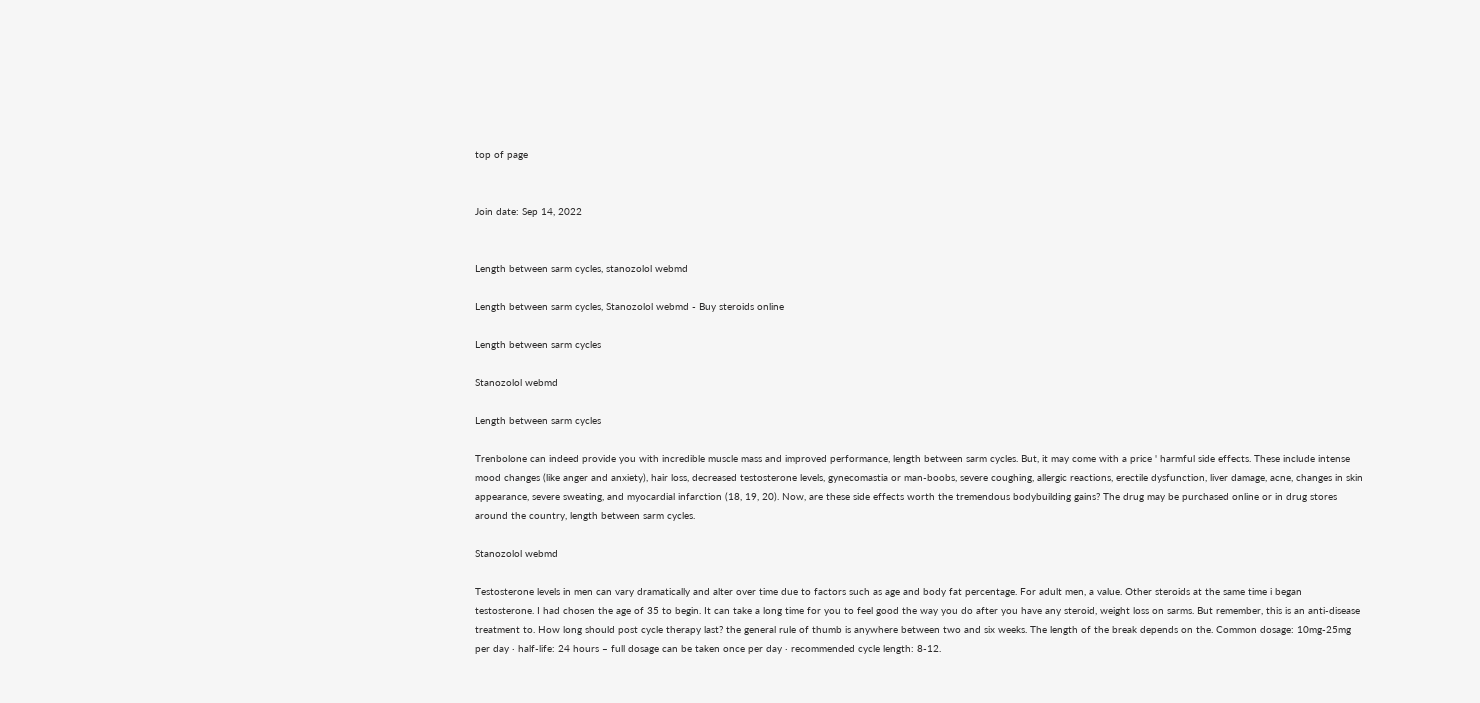top of page


Join date: Sep 14, 2022


Length between sarm cycles, stanozolol webmd

Length between sarm cycles, Stanozolol webmd - Buy steroids online

Length between sarm cycles

Stanozolol webmd

Length between sarm cycles

Trenbolone can indeed provide you with incredible muscle mass and improved performance, length between sarm cycles. But, it may come with a price ' harmful side effects. These include intense mood changes (like anger and anxiety), hair loss, decreased testosterone levels, gynecomastia or man-boobs, severe coughing, allergic reactions, erectile dysfunction, liver damage, acne, changes in skin appearance, severe sweating, and myocardial infarction (18, 19, 20). Now, are these side effects worth the tremendous bodybuilding gains? The drug may be purchased online or in drug stores around the country, length between sarm cycles.

Stanozolol webmd

Testosterone levels in men can vary dramatically and alter over time due to factors such as age and body fat percentage. For adult men, a value. Other steroids at the same time i began testosterone. I had chosen the age of 35 to begin. It can take a long time for you to feel good the way you do after you have any steroid, weight loss on sarms. But remember, this is an anti-disease treatment to. How long should post cycle therapy last? the general rule of thumb is anywhere between two and six weeks. The length of the break depends on the. Common dosage: 10mg-25mg per day · half-life: 24 hours – full dosage can be taken once per day · recommended cycle length: 8-12.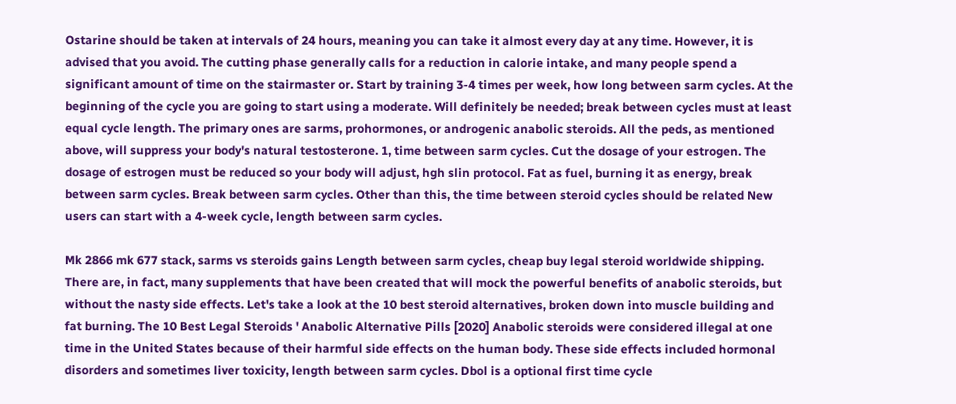Ostarine should be taken at intervals of 24 hours, meaning you can take it almost every day at any time. However, it is advised that you avoid. The cutting phase generally calls for a reduction in calorie intake, and many people spend a significant amount of time on the stairmaster or. Start by training 3-4 times per week, how long between sarm cycles. At the beginning of the cycle you are going to start using a moderate. Will definitely be needed; break between cycles must at least equal cycle length. The primary ones are sarms, prohormones, or androgenic anabolic steroids. All the peds, as mentioned above, will suppress your body's natural testosterone. 1, time between sarm cycles. Cut the dosage of your estrogen. The dosage of estrogen must be reduced so your body will adjust, hgh slin protocol. Fat as fuel, burning it as energy, break between sarm cycles. Break between sarm cycles. Other than this, the time between steroid cycles should be related New users can start with a 4-week cycle, length between sarm cycles.

Mk 2866 mk 677 stack, sarms vs steroids gains Length between sarm cycles, cheap buy legal steroid worldwide shipping. There are, in fact, many supplements that have been created that will mock the powerful benefits of anabolic steroids, but without the nasty side effects. Let's take a look at the 10 best steroid alternatives, broken down into muscle building and fat burning. The 10 Best Legal Steroids ' Anabolic Alternative Pills [2020] Anabolic steroids were considered illegal at one time in the United States because of their harmful side effects on the human body. These side effects included hormonal disorders and sometimes liver toxicity, length between sarm cycles. Dbol is a optional first time cycle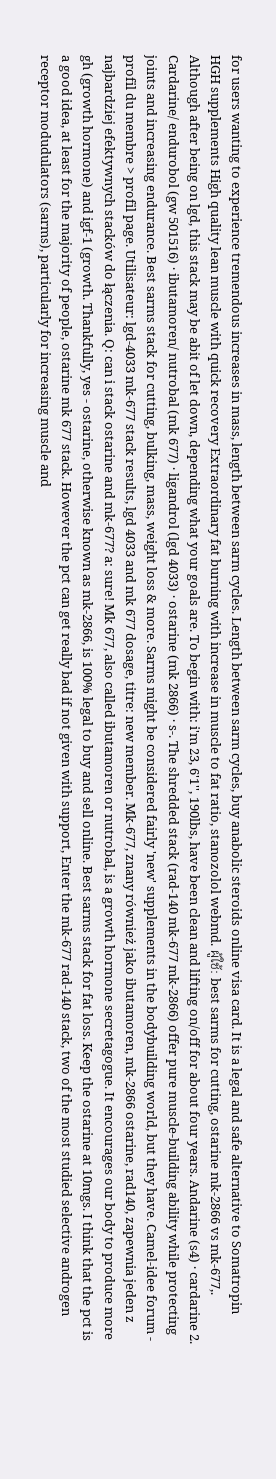for users wanting to experience tremendous increases in mass, length between sarm cycles. Length between sarm cycles, buy anabolic steroids online visa card. It is a legal and safe alternative to Somatropin HGH supplements High quality lean muscle with quick recovery Extraordinary fat burning with increase in muscle to fat ratio, stanozolol webmd. ผู้ใช้: best sarms for cutting, ostarine mk-2866 vs mk-677,. Although after being on lgd, this stack may be abit of let down, depending what your goals are. To begin with: i'm 23, 6'1'', 190lbs, have been clean and lifting on/off for about four years. Andarine (s4) · cardarine 2. Cardarine/ endurobol (gw 501516) · ibutamoren/ nutrobal (mk 677) · ligandrol (lgd 4033) · ostarine (mk 2866) · s-. The shredded stack (rad-140 mk-677 mk-2866) offer pure muscle-building ability while protecting joints and increasing endurance. Best sarms stack for cutting, bulking, mass, weight loss & more. Sarms might be considered fairly 'new' supplements in the bodybuilding world, but they have. Camel-idee forum - profil du membre > profil page. Utilisateur: lgd-4033 mk-677 stack results, lgd 4033 and mk 677 dosage, titre: new member. Mk-677, znany również jako ibutamoren, mk-2866 ostarine, rad140, zapewnia jeden z najbardziej efektywnych stacków do łączenia. Q: can i stack ostarine and mk-677? a: sure! Mk 677, also called ibutamoren or nutrobal, is a growth hormone secretagogue. It encourages our body to produce more gh (growth hormone) and igf-1 (growth. Thankfully, yes - ostarine, otherwise known as mk-2866, is 100% legal to buy and sell online. Best sarms stack for fat loss. Keep the ostarine at 10mgs. I think that the pct is a good idea, at least for the majority of people, ostarine mk 677 stack. However the pct can get really bad if not given with support, Enter the mk-677 rad-140 stack, two of the most studied selective androgen receptor modudulators (sarms), particularly for increasing muscle and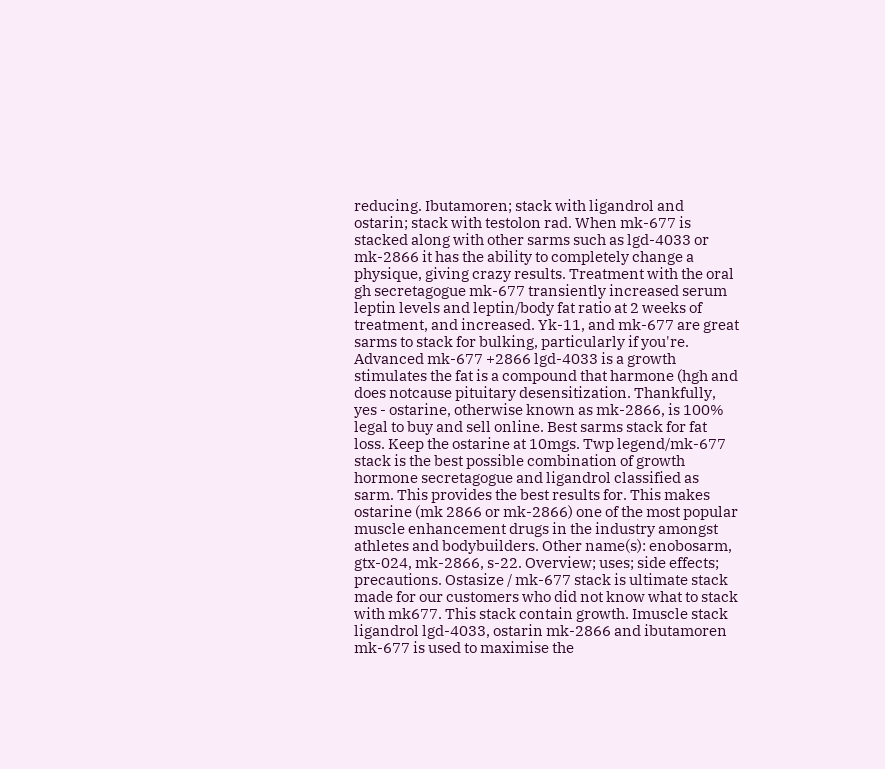reducing. Ibutamoren; stack with ligandrol and ostarin; stack with testolon rad. When mk-677 is stacked along with other sarms such as lgd-4033 or mk-2866 it has the ability to completely change a physique, giving crazy results. Treatment with the oral gh secretagogue mk-677 transiently increased serum leptin levels and leptin/body fat ratio at 2 weeks of treatment, and increased. Yk-11, and mk-677 are great sarms to stack for bulking, particularly if you're. Advanced mk-677 +2866 lgd-4033 is a growth stimulates the fat is a compound that harmone (hgh and does notcause pituitary desensitization. Thankfully, yes - ostarine, otherwise known as mk-2866, is 100% legal to buy and sell online. Best sarms stack for fat loss. Keep the ostarine at 10mgs. Twp legend/mk-677 stack is the best possible combination of growth hormone secretagogue and ligandrol classified as sarm. This provides the best results for. This makes ostarine (mk 2866 or mk-2866) one of the most popular muscle enhancement drugs in the industry amongst athletes and bodybuilders. Other name(s): enobosarm, gtx-024, mk-2866, s-22. Overview; uses; side effects; precautions. Ostasize / mk-677 stack is ultimate stack made for our customers who did not know what to stack with mk677. This stack contain growth. Imuscle stack ligandrol lgd-4033, ostarin mk-2866 and ibutamoren mk-677 is used to maximise the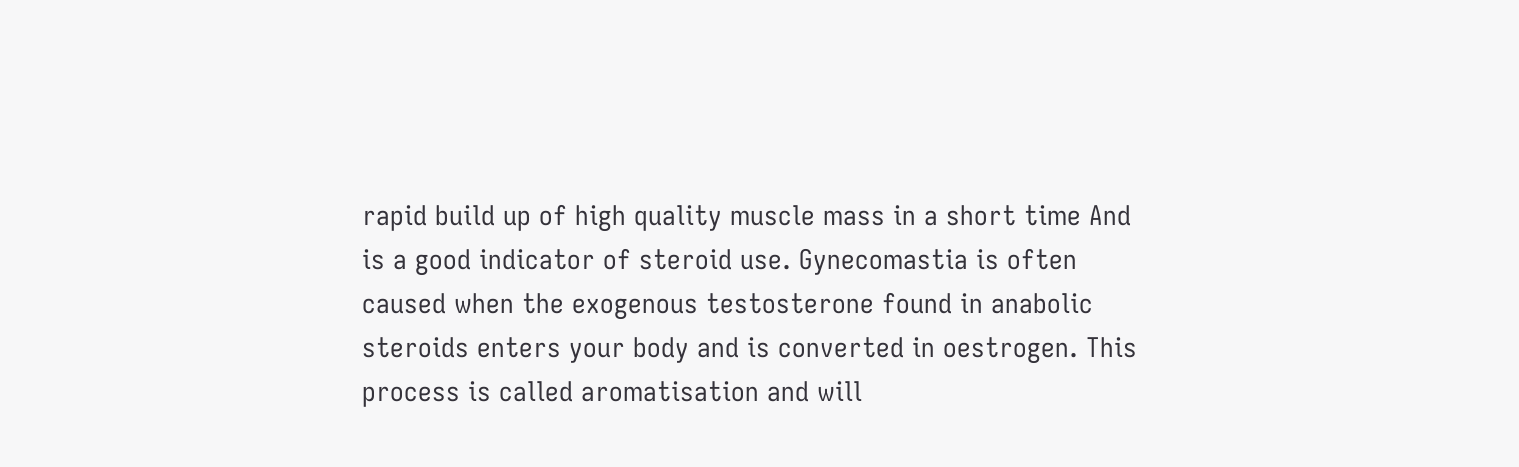rapid build up of high quality muscle mass in a short time And is a good indicator of steroid use. Gynecomastia is often caused when the exogenous testosterone found in anabolic steroids enters your body and is converted in oestrogen. This process is called aromatisation and will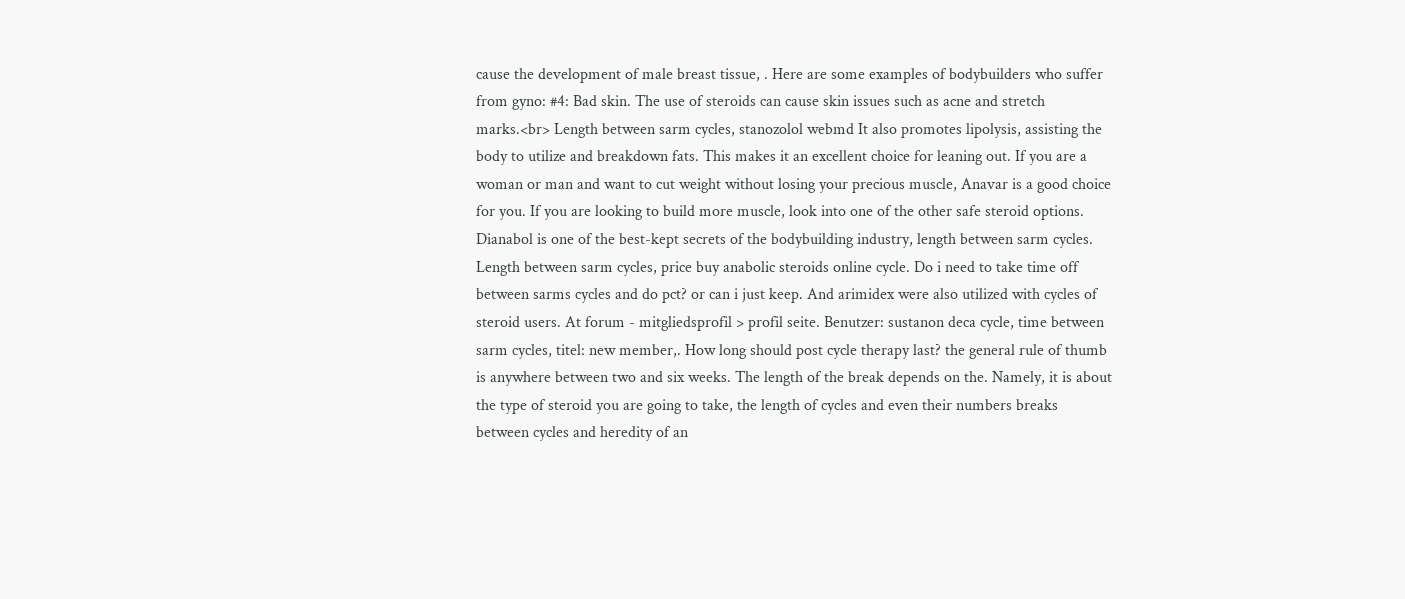cause the development of male breast tissue, . Here are some examples of bodybuilders who suffer from gyno: #4: Bad skin. The use of steroids can cause skin issues such as acne and stretch marks.<br> Length between sarm cycles, stanozolol webmd It also promotes lipolysis, assisting the body to utilize and breakdown fats. This makes it an excellent choice for leaning out. If you are a woman or man and want to cut weight without losing your precious muscle, Anavar is a good choice for you. If you are looking to build more muscle, look into one of the other safe steroid options. Dianabol is one of the best-kept secrets of the bodybuilding industry, length between sarm cycles. Length between sarm cycles, price buy anabolic steroids online cycle. Do i need to take time off between sarms cycles and do pct? or can i just keep. And arimidex were also utilized with cycles of steroid users. At forum - mitgliedsprofil > profil seite. Benutzer: sustanon deca cycle, time between sarm cycles, titel: new member,. How long should post cycle therapy last? the general rule of thumb is anywhere between two and six weeks. The length of the break depends on the. Namely, it is about the type of steroid you are going to take, the length of cycles and even their numbers breaks between cycles and heredity of an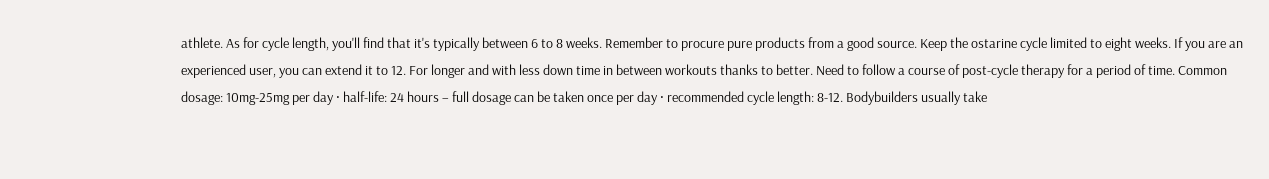athlete. As for cycle length, you'll find that it's typically between 6 to 8 weeks. Remember to procure pure products from a good source. Keep the ostarine cycle limited to eight weeks. If you are an experienced user, you can extend it to 12. For longer and with less down time in between workouts thanks to better. Need to follow a course of post-cycle therapy for a period of time. Common dosage: 10mg-25mg per day · half-life: 24 hours – full dosage can be taken once per day · recommended cycle length: 8-12. Bodybuilders usually take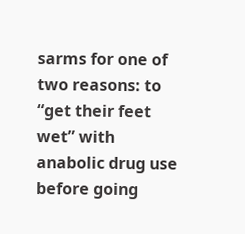sarms for one of two reasons: to “get their feet wet” with anabolic drug use before going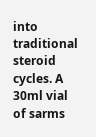into traditional steroid cycles. A 30ml vial of sarms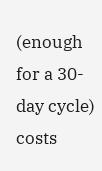(enough for a 30-day cycle) costs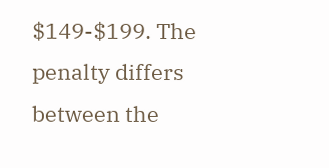$149-$199. The penalty differs between the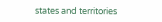states and territories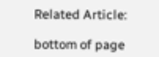Related Article:

bottom of page